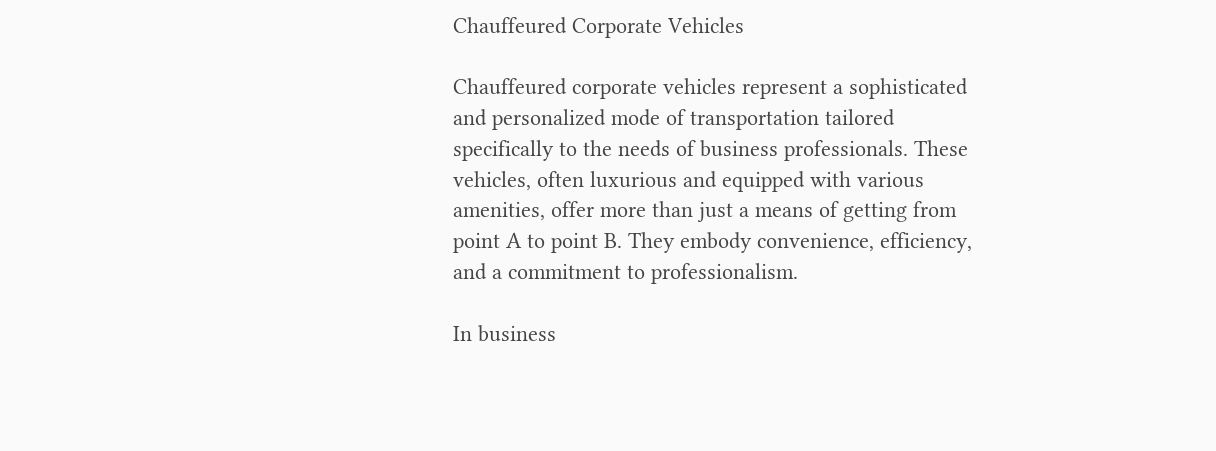Chauffeured Corporate Vehicles

Chauffeured corporate vehicles represent a sophisticated and personalized mode of transportation tailored specifically to the needs of business professionals. These vehicles, often luxurious and equipped with various amenities, offer more than just a means of getting from point A to point B. They embody convenience, efficiency, and a commitment to professionalism.

In business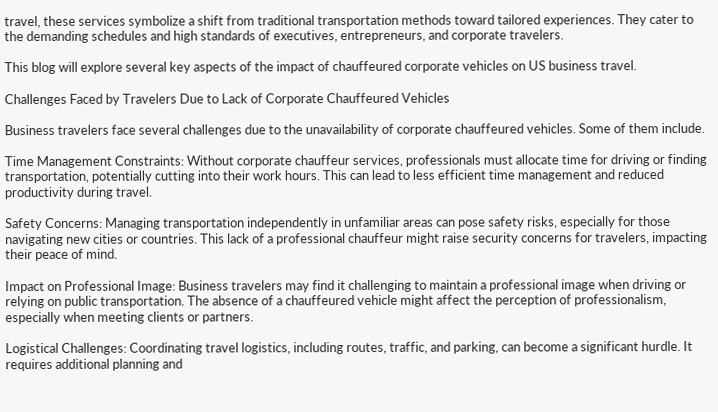travel, these services symbolize a shift from traditional transportation methods toward tailored experiences. They cater to the demanding schedules and high standards of executives, entrepreneurs, and corporate travelers.

This blog will explore several key aspects of the impact of chauffeured corporate vehicles on US business travel.

Challenges Faced by Travelers Due to Lack of Corporate Chauffeured Vehicles

Business travelers face several challenges due to the unavailability of corporate chauffeured vehicles. Some of them include.

Time Management Constraints: Without corporate chauffeur services, professionals must allocate time for driving or finding transportation, potentially cutting into their work hours. This can lead to less efficient time management and reduced productivity during travel.

Safety Concerns: Managing transportation independently in unfamiliar areas can pose safety risks, especially for those navigating new cities or countries. This lack of a professional chauffeur might raise security concerns for travelers, impacting their peace of mind.

Impact on Professional Image: Business travelers may find it challenging to maintain a professional image when driving or relying on public transportation. The absence of a chauffeured vehicle might affect the perception of professionalism, especially when meeting clients or partners.

Logistical Challenges: Coordinating travel logistics, including routes, traffic, and parking, can become a significant hurdle. It requires additional planning and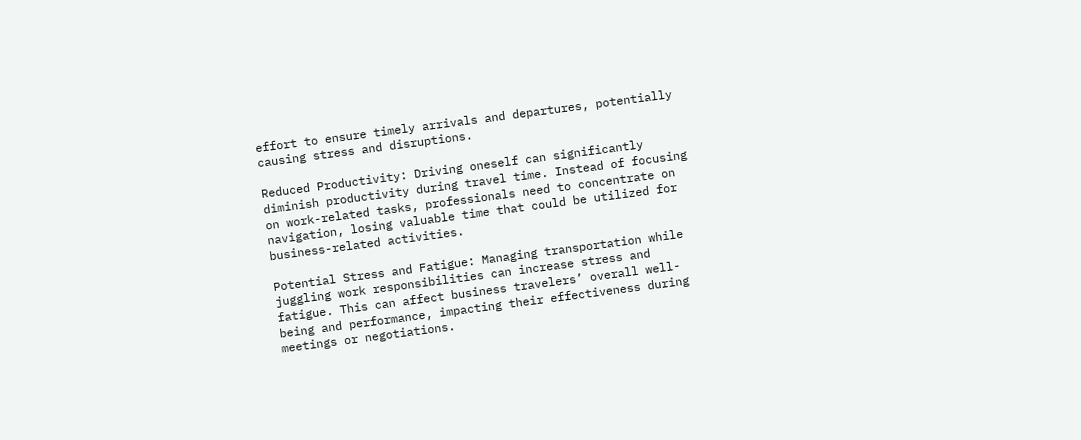effort to ensure timely arrivals and departures, potentially causing stress and disruptions.

Reduced Productivity: Driving oneself can significantly diminish productivity during travel time. Instead of focusing on work-related tasks, professionals need to concentrate on navigation, losing valuable time that could be utilized for business-related activities.

Potential Stress and Fatigue: Managing transportation while juggling work responsibilities can increase stress and fatigue. This can affect business travelers’ overall well-being and performance, impacting their effectiveness during meetings or negotiations.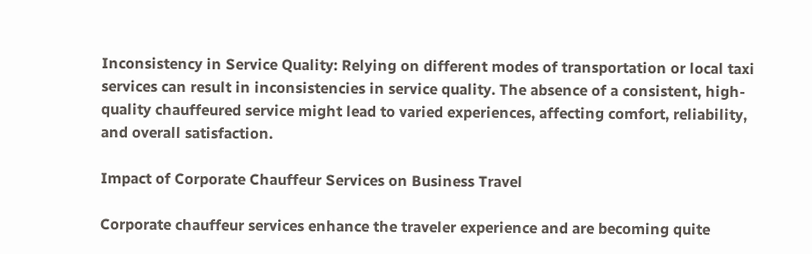Inconsistency in Service Quality: Relying on different modes of transportation or local taxi services can result in inconsistencies in service quality. The absence of a consistent, high-quality chauffeured service might lead to varied experiences, affecting comfort, reliability, and overall satisfaction.

Impact of Corporate Chauffeur Services on Business Travel

Corporate chauffeur services enhance the traveler experience and are becoming quite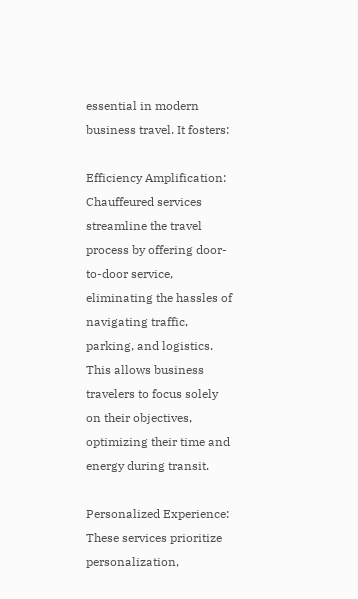essential in modern business travel. It fosters:

Efficiency Amplification: Chauffeured services streamline the travel process by offering door-to-door service, eliminating the hassles of navigating traffic, parking, and logistics. This allows business travelers to focus solely on their objectives, optimizing their time and energy during transit.

Personalized Experience: These services prioritize personalization,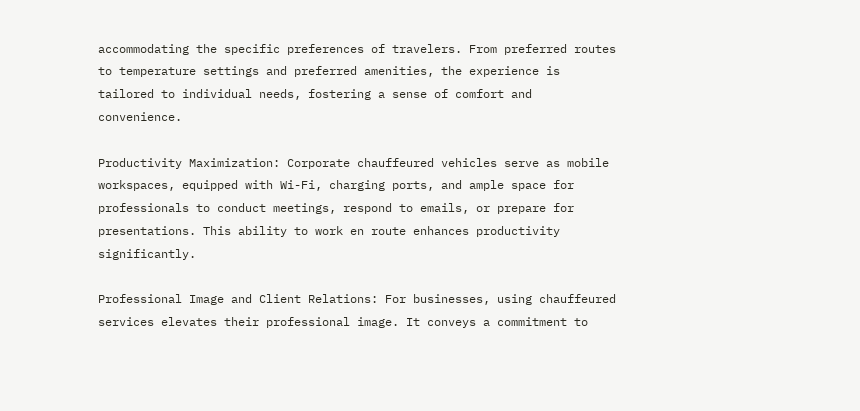accommodating the specific preferences of travelers. From preferred routes to temperature settings and preferred amenities, the experience is tailored to individual needs, fostering a sense of comfort and convenience.

Productivity Maximization: Corporate chauffeured vehicles serve as mobile workspaces, equipped with Wi-Fi, charging ports, and ample space for professionals to conduct meetings, respond to emails, or prepare for presentations. This ability to work en route enhances productivity significantly.

Professional Image and Client Relations: For businesses, using chauffeured services elevates their professional image. It conveys a commitment to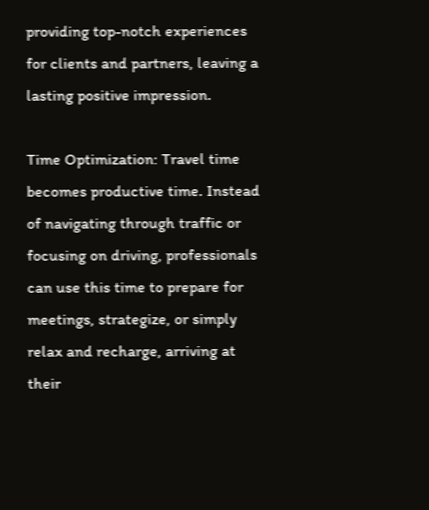providing top-notch experiences for clients and partners, leaving a lasting positive impression.

Time Optimization: Travel time becomes productive time. Instead of navigating through traffic or focusing on driving, professionals can use this time to prepare for meetings, strategize, or simply relax and recharge, arriving at their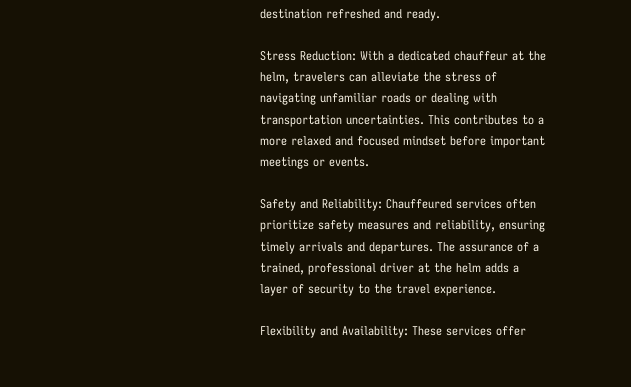destination refreshed and ready.

Stress Reduction: With a dedicated chauffeur at the helm, travelers can alleviate the stress of navigating unfamiliar roads or dealing with transportation uncertainties. This contributes to a more relaxed and focused mindset before important meetings or events.

Safety and Reliability: Chauffeured services often prioritize safety measures and reliability, ensuring timely arrivals and departures. The assurance of a trained, professional driver at the helm adds a layer of security to the travel experience.

Flexibility and Availability: These services offer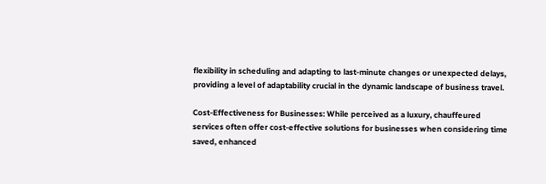flexibility in scheduling and adapting to last-minute changes or unexpected delays, providing a level of adaptability crucial in the dynamic landscape of business travel.

Cost-Effectiveness for Businesses: While perceived as a luxury, chauffeured services often offer cost-effective solutions for businesses when considering time saved, enhanced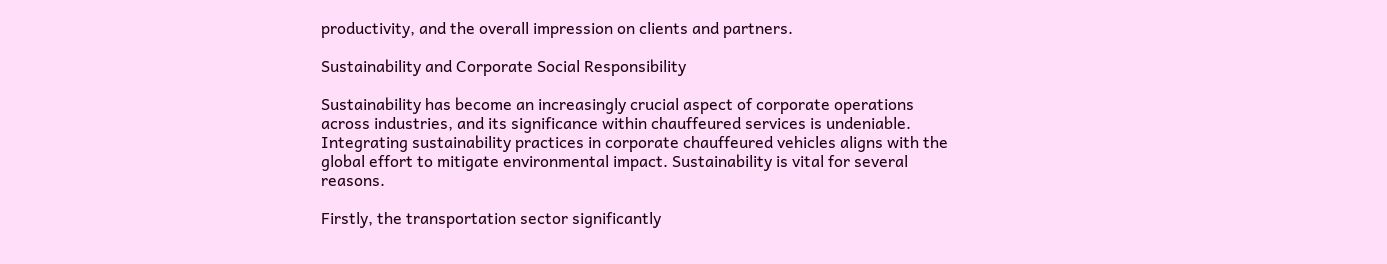productivity, and the overall impression on clients and partners.

Sustainability and Corporate Social Responsibility

Sustainability has become an increasingly crucial aspect of corporate operations across industries, and its significance within chauffeured services is undeniable. Integrating sustainability practices in corporate chauffeured vehicles aligns with the global effort to mitigate environmental impact. Sustainability is vital for several reasons.

Firstly, the transportation sector significantly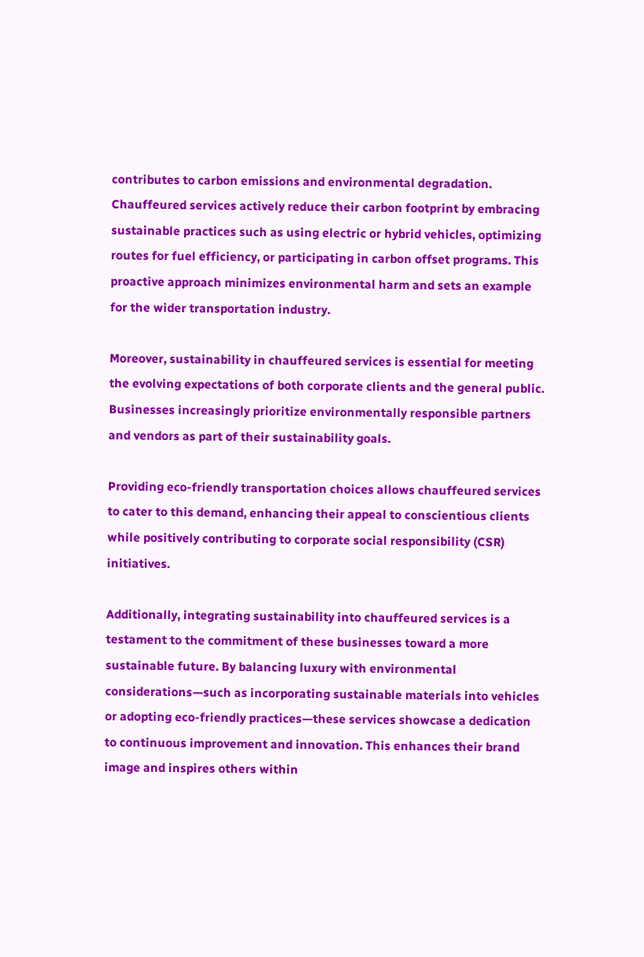contributes to carbon emissions and environmental degradation. Chauffeured services actively reduce their carbon footprint by embracing sustainable practices such as using electric or hybrid vehicles, optimizing routes for fuel efficiency, or participating in carbon offset programs. This proactive approach minimizes environmental harm and sets an example for the wider transportation industry.

Moreover, sustainability in chauffeured services is essential for meeting the evolving expectations of both corporate clients and the general public. Businesses increasingly prioritize environmentally responsible partners and vendors as part of their sustainability goals.

Providing eco-friendly transportation choices allows chauffeured services to cater to this demand, enhancing their appeal to conscientious clients while positively contributing to corporate social responsibility (CSR) initiatives.

Additionally, integrating sustainability into chauffeured services is a testament to the commitment of these businesses toward a more sustainable future. By balancing luxury with environmental considerations—such as incorporating sustainable materials into vehicles or adopting eco-friendly practices—these services showcase a dedication to continuous improvement and innovation. This enhances their brand image and inspires others within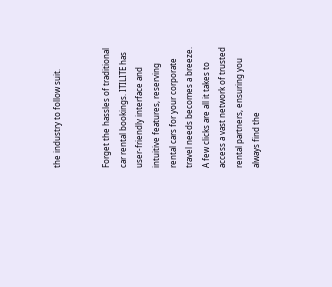the industry to follow suit.


Forget the hassles of traditional car rental bookings. ITILITE has user-friendly interface and intuitive features, reserving rental cars for your corporate travel needs becomes a breeze. A few clicks are all it takes to access a vast network of trusted rental partners, ensuring you always find the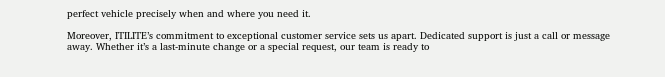perfect vehicle precisely when and where you need it.

Moreover, ITILITE’s commitment to exceptional customer service sets us apart. Dedicated support is just a call or message away. Whether it’s a last-minute change or a special request, our team is ready to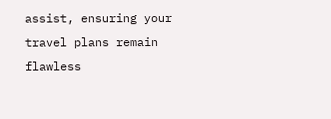assist, ensuring your travel plans remain flawless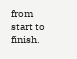from start to finish.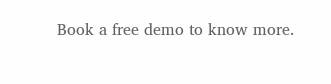Book a free demo to know more.